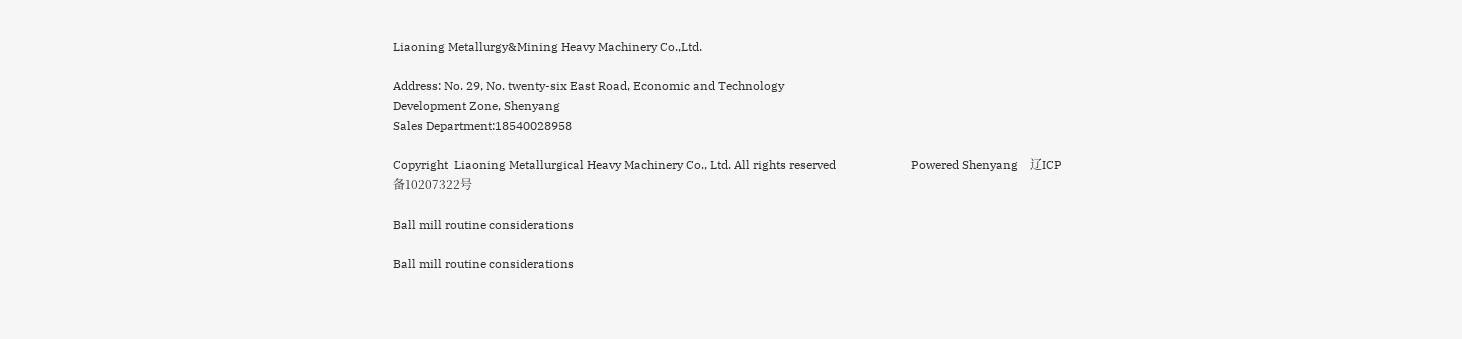Liaoning Metallurgy&Mining Heavy Machinery Co.,Ltd.

Address: No. 29, No. twenty-six East Road, Economic and Technology
Development Zone, Shenyang
Sales Department:18540028958

Copyright  Liaoning Metallurgical Heavy Machinery Co., Ltd. All rights reserved                         Powered Shenyang    辽ICP备10207322号

Ball mill routine considerations

Ball mill routine considerations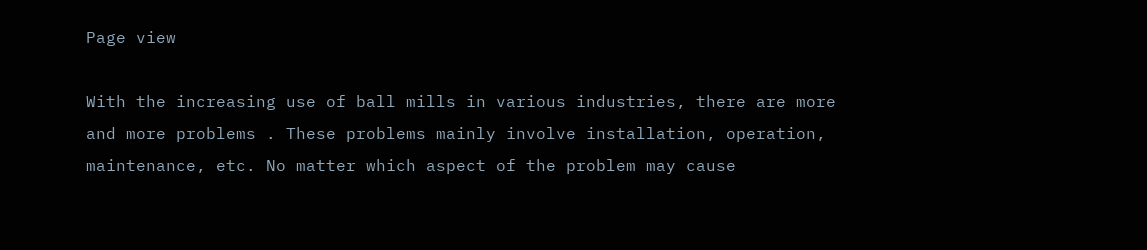Page view

With the increasing use of ball mills in various industries, there are more and more problems . These problems mainly involve installation, operation, maintenance, etc. No matter which aspect of the problem may cause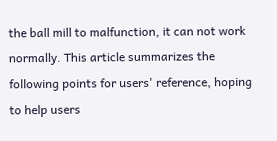the ball mill to malfunction, it can not work normally. This article summarizes the following points for users' reference, hoping to help users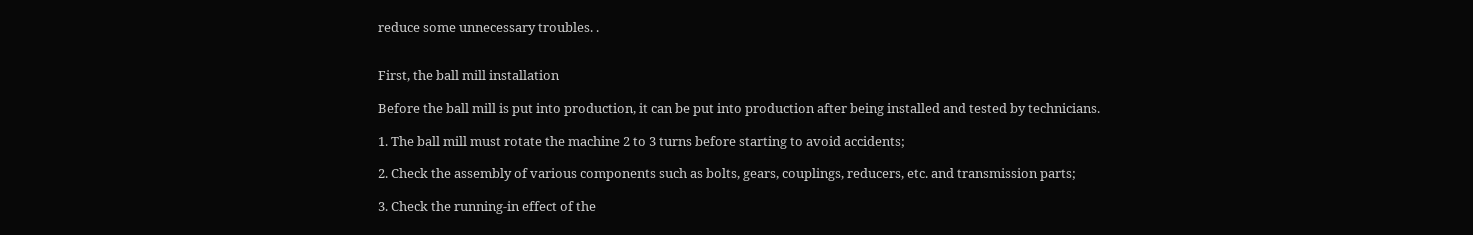reduce some unnecessary troubles. .


First, the ball mill installation

Before the ball mill is put into production, it can be put into production after being installed and tested by technicians.

1. The ball mill must rotate the machine 2 to 3 turns before starting to avoid accidents;

2. Check the assembly of various components such as bolts, gears, couplings, reducers, etc. and transmission parts;

3. Check the running-in effect of the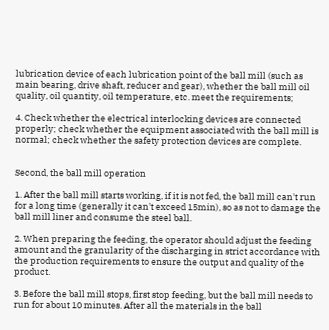lubrication device of each lubrication point of the ball mill (such as main bearing, drive shaft, reducer and gear), whether the ball mill oil quality, oil quantity, oil temperature, etc. meet the requirements;

4. Check whether the electrical interlocking devices are connected properly; check whether the equipment associated with the ball mill is normal; check whether the safety protection devices are complete.


Second, the ball mill operation

1. After the ball mill starts working, if it is not fed, the ball mill can't run for a long time (generally it can't exceed 15min), so as not to damage the ball mill liner and consume the steel ball.

2. When preparing the feeding, the operator should adjust the feeding amount and the granularity of the discharging in strict accordance with the production requirements to ensure the output and quality of the product.

3. Before the ball mill stops, first stop feeding, but the ball mill needs to run for about 10 minutes. After all the materials in the ball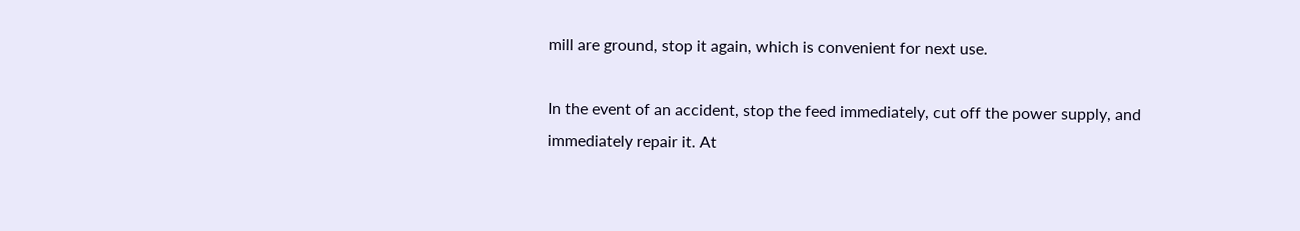mill are ground, stop it again, which is convenient for next use.

In the event of an accident, stop the feed immediately, cut off the power supply, and immediately repair it. At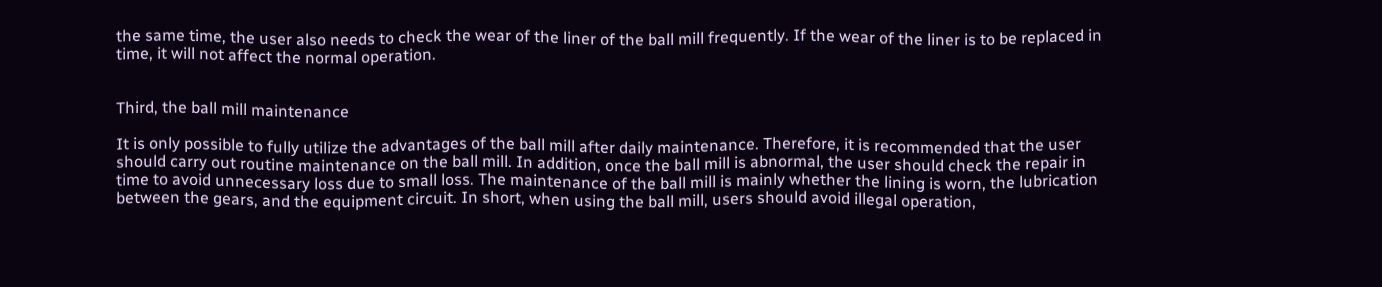the same time, the user also needs to check the wear of the liner of the ball mill frequently. If the wear of the liner is to be replaced in time, it will not affect the normal operation.


Third, the ball mill maintenance

It is only possible to fully utilize the advantages of the ball mill after daily maintenance. Therefore, it is recommended that the user should carry out routine maintenance on the ball mill. In addition, once the ball mill is abnormal, the user should check the repair in time to avoid unnecessary loss due to small loss. The maintenance of the ball mill is mainly whether the lining is worn, the lubrication between the gears, and the equipment circuit. In short, when using the ball mill, users should avoid illegal operation,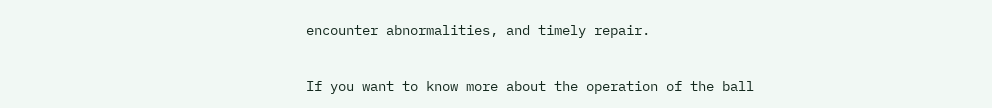encounter abnormalities, and timely repair.

If you want to know more about the operation of the ball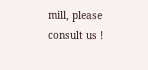mill, please consult us !